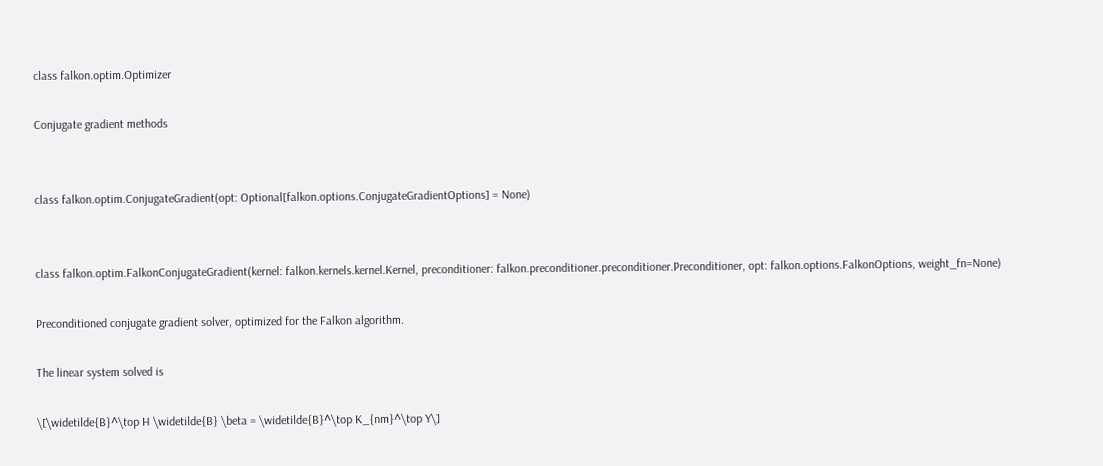class falkon.optim.Optimizer

Conjugate gradient methods


class falkon.optim.ConjugateGradient(opt: Optional[falkon.options.ConjugateGradientOptions] = None)


class falkon.optim.FalkonConjugateGradient(kernel: falkon.kernels.kernel.Kernel, preconditioner: falkon.preconditioner.preconditioner.Preconditioner, opt: falkon.options.FalkonOptions, weight_fn=None)

Preconditioned conjugate gradient solver, optimized for the Falkon algorithm.

The linear system solved is

\[\widetilde{B}^\top H \widetilde{B} \beta = \widetilde{B}^\top K_{nm}^\top Y\]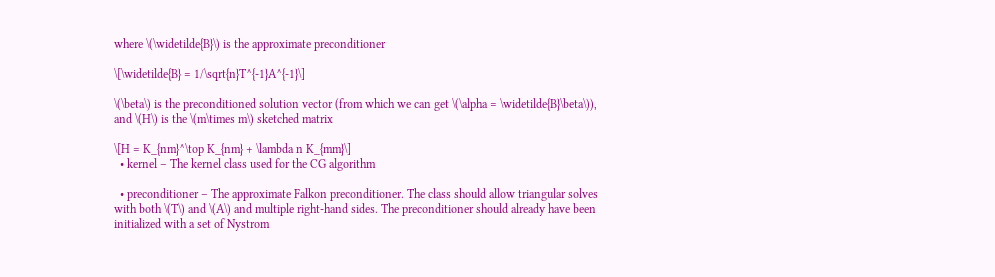where \(\widetilde{B}\) is the approximate preconditioner

\[\widetilde{B} = 1/\sqrt{n}T^{-1}A^{-1}\]

\(\beta\) is the preconditioned solution vector (from which we can get \(\alpha = \widetilde{B}\beta\)), and \(H\) is the \(m\times m\) sketched matrix

\[H = K_{nm}^\top K_{nm} + \lambda n K_{mm}\]
  • kernel – The kernel class used for the CG algorithm

  • preconditioner – The approximate Falkon preconditioner. The class should allow triangular solves with both \(T\) and \(A\) and multiple right-hand sides. The preconditioner should already have been initialized with a set of Nystrom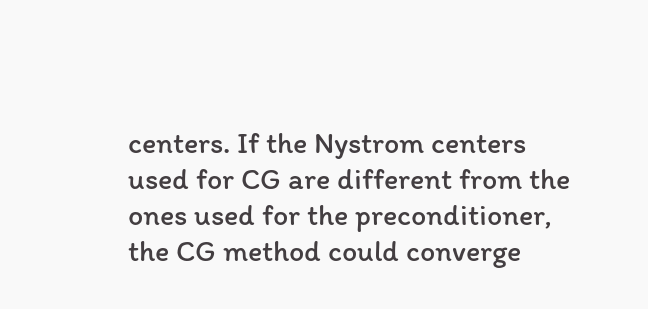centers. If the Nystrom centers used for CG are different from the ones used for the preconditioner, the CG method could converge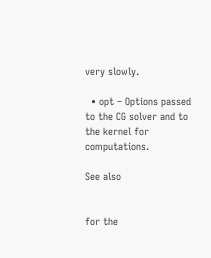very slowly.

  • opt – Options passed to the CG solver and to the kernel for computations.

See also


for the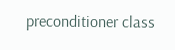preconditioner class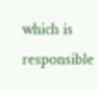which is responsible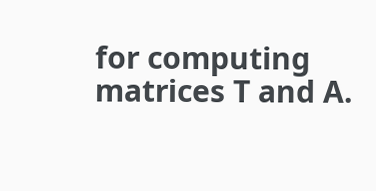for computing matrices T and A.